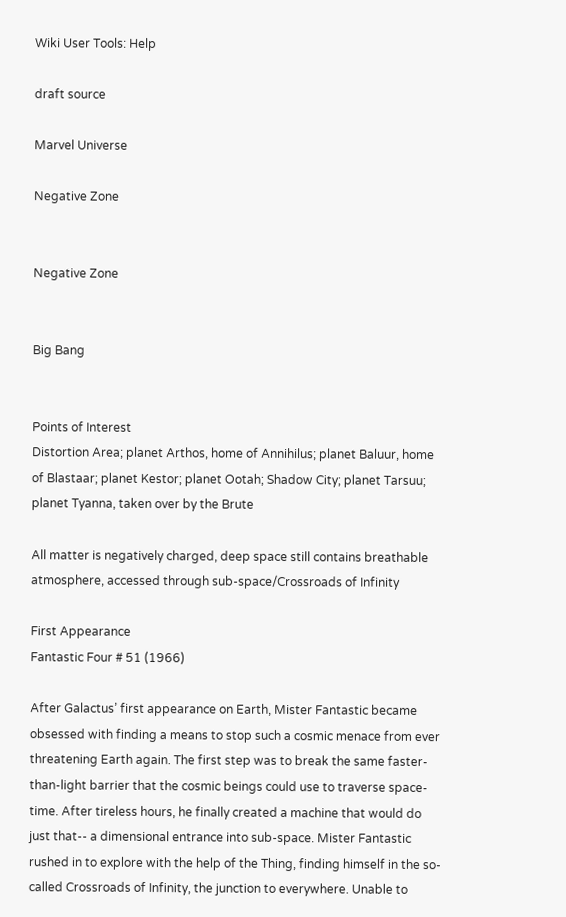Wiki User Tools: Help

draft source

Marvel Universe

Negative Zone


Negative Zone


Big Bang


Points of Interest
Distortion Area; planet Arthos, home of Annihilus; planet Baluur, home of Blastaar; planet Kestor; planet Ootah; Shadow City; planet Tarsuu; planet Tyanna, taken over by the Brute

All matter is negatively charged, deep space still contains breathable atmosphere, accessed through sub-space/Crossroads of Infinity

First Appearance
Fantastic Four # 51 (1966)

After Galactus’ first appearance on Earth, Mister Fantastic became obsessed with finding a means to stop such a cosmic menace from ever threatening Earth again. The first step was to break the same faster-than-light barrier that the cosmic beings could use to traverse space-time. After tireless hours, he finally created a machine that would do just that-- a dimensional entrance into sub-space. Mister Fantastic rushed in to explore with the help of the Thing, finding himself in the so-called Crossroads of Infinity, the junction to everywhere. Unable to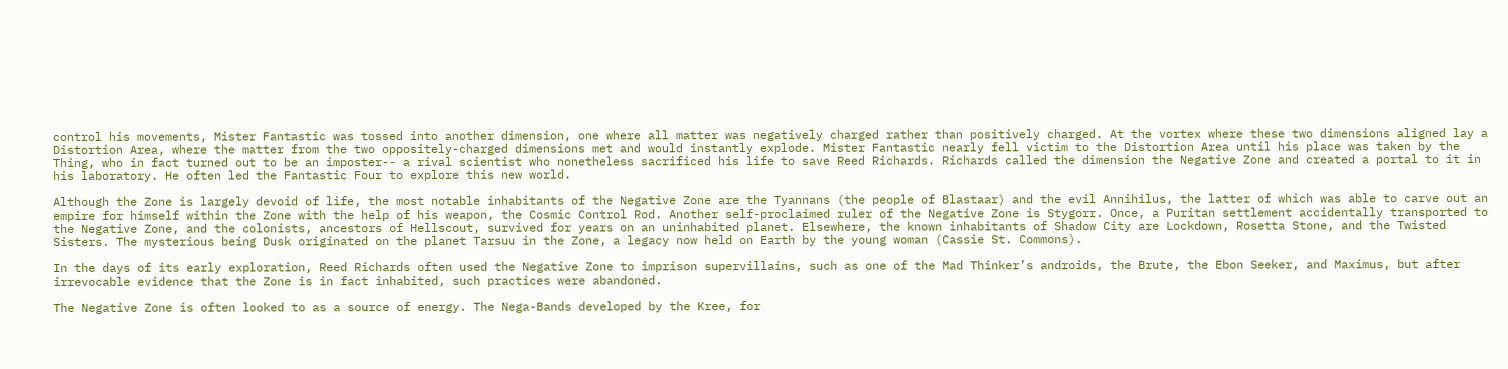control his movements, Mister Fantastic was tossed into another dimension, one where all matter was negatively charged rather than positively charged. At the vortex where these two dimensions aligned lay a Distortion Area, where the matter from the two oppositely-charged dimensions met and would instantly explode. Mister Fantastic nearly fell victim to the Distortion Area until his place was taken by the Thing, who in fact turned out to be an imposter-- a rival scientist who nonetheless sacrificed his life to save Reed Richards. Richards called the dimension the Negative Zone and created a portal to it in his laboratory. He often led the Fantastic Four to explore this new world.

Although the Zone is largely devoid of life, the most notable inhabitants of the Negative Zone are the Tyannans (the people of Blastaar) and the evil Annihilus, the latter of which was able to carve out an empire for himself within the Zone with the help of his weapon, the Cosmic Control Rod. Another self-proclaimed ruler of the Negative Zone is Stygorr. Once, a Puritan settlement accidentally transported to the Negative Zone, and the colonists, ancestors of Hellscout, survived for years on an uninhabited planet. Elsewhere, the known inhabitants of Shadow City are Lockdown, Rosetta Stone, and the Twisted Sisters. The mysterious being Dusk originated on the planet Tarsuu in the Zone, a legacy now held on Earth by the young woman (Cassie St. Commons).

In the days of its early exploration, Reed Richards often used the Negative Zone to imprison supervillains, such as one of the Mad Thinker’s androids, the Brute, the Ebon Seeker, and Maximus, but after irrevocable evidence that the Zone is in fact inhabited, such practices were abandoned.

The Negative Zone is often looked to as a source of energy. The Nega-Bands developed by the Kree, for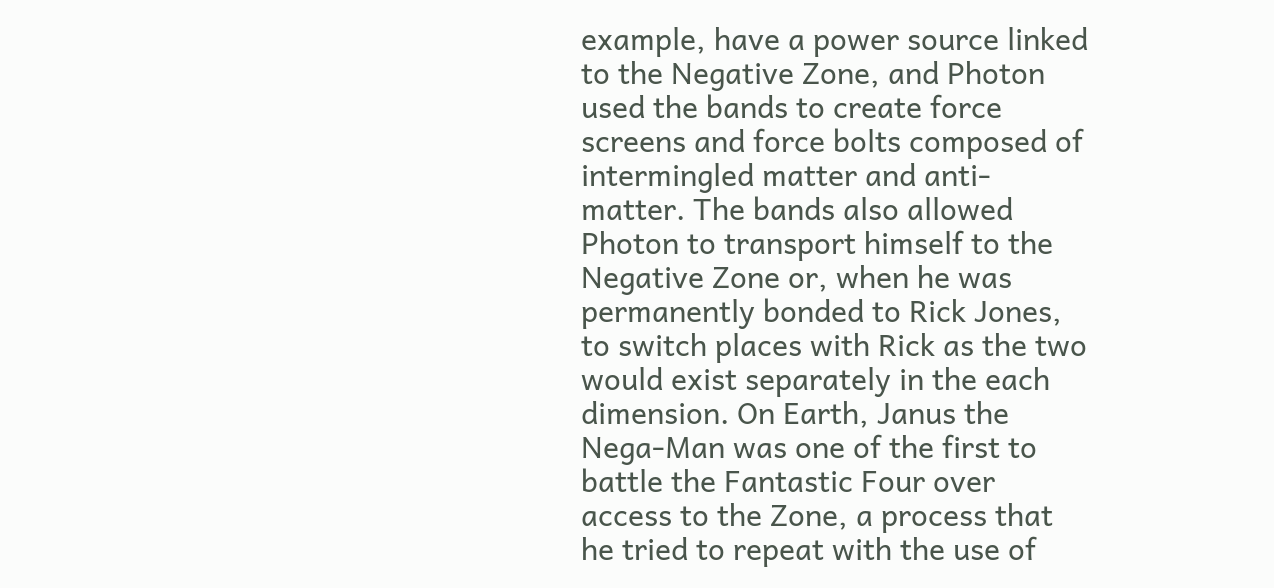example, have a power source linked to the Negative Zone, and Photon used the bands to create force screens and force bolts composed of intermingled matter and anti-matter. The bands also allowed Photon to transport himself to the Negative Zone or, when he was permanently bonded to Rick Jones, to switch places with Rick as the two would exist separately in the each dimension. On Earth, Janus the Nega-Man was one of the first to battle the Fantastic Four over access to the Zone, a process that he tried to repeat with the use of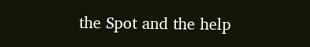the Spot and the help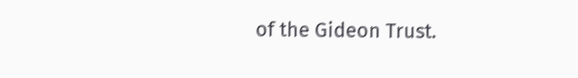of the Gideon Trust.